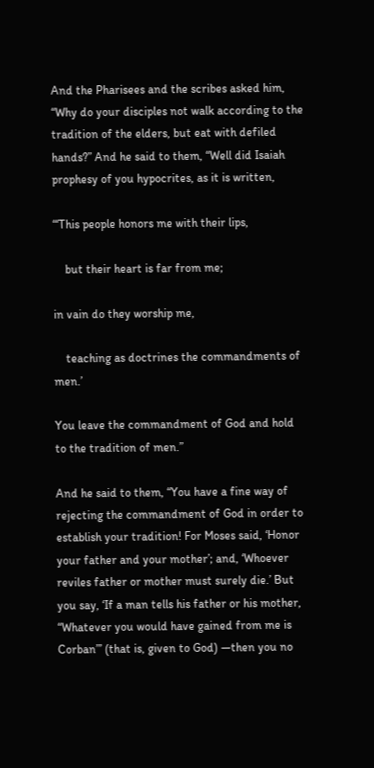And the Pharisees and the scribes asked him, “Why do your disciples not walk according to the tradition of the elders, but eat with defiled hands?” And he said to them, “Well did Isaiah prophesy of you hypocrites, as it is written,

“‘This people honors me with their lips,

    but their heart is far from me;

in vain do they worship me,

    teaching as doctrines the commandments of men.’

You leave the commandment of God and hold to the tradition of men.”

And he said to them, “You have a fine way of rejecting the commandment of God in order to establish your tradition! For Moses said, ‘Honor your father and your mother’; and, ‘Whoever reviles father or mother must surely die.’ But you say, ‘If a man tells his father or his mother, “Whatever you would have gained from me is Corban”’ (that is, given to God) —then you no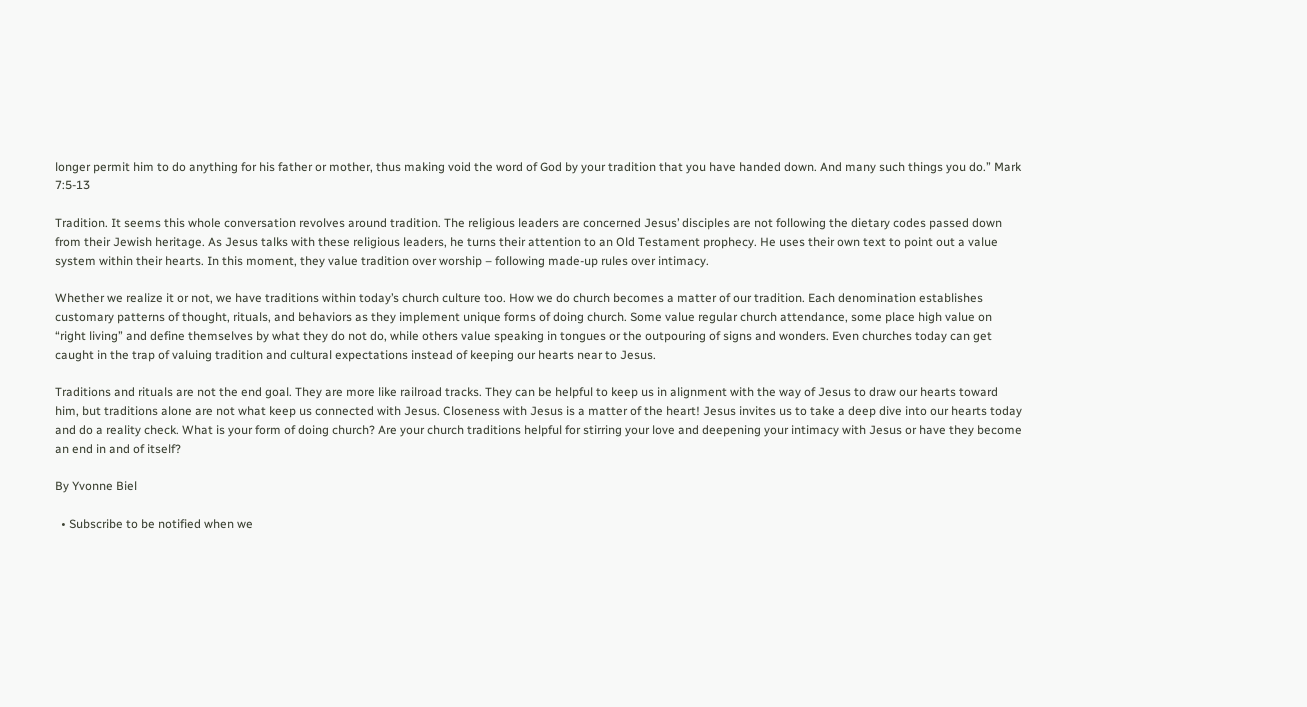longer permit him to do anything for his father or mother, thus making void the word of God by your tradition that you have handed down. And many such things you do.” Mark 7:5-13

Tradition. It seems this whole conversation revolves around tradition. The religious leaders are concerned Jesus’ disciples are not following the dietary codes passed down from their Jewish heritage. As Jesus talks with these religious leaders, he turns their attention to an Old Testament prophecy. He uses their own text to point out a value system within their hearts. In this moment, they value tradition over worship – following made-up rules over intimacy.

Whether we realize it or not, we have traditions within today’s church culture too. How we do church becomes a matter of our tradition. Each denomination establishes customary patterns of thought, rituals, and behaviors as they implement unique forms of doing church. Some value regular church attendance, some place high value on “right living” and define themselves by what they do not do, while others value speaking in tongues or the outpouring of signs and wonders. Even churches today can get caught in the trap of valuing tradition and cultural expectations instead of keeping our hearts near to Jesus.

Traditions and rituals are not the end goal. They are more like railroad tracks. They can be helpful to keep us in alignment with the way of Jesus to draw our hearts toward him, but traditions alone are not what keep us connected with Jesus. Closeness with Jesus is a matter of the heart! Jesus invites us to take a deep dive into our hearts today and do a reality check. What is your form of doing church? Are your church traditions helpful for stirring your love and deepening your intimacy with Jesus or have they become an end in and of itself?

By Yvonne Biel

  • Subscribe to be notified when we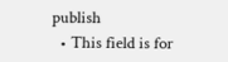publish
  • This field is for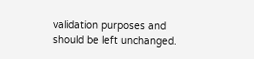validation purposes and should be left unchanged.